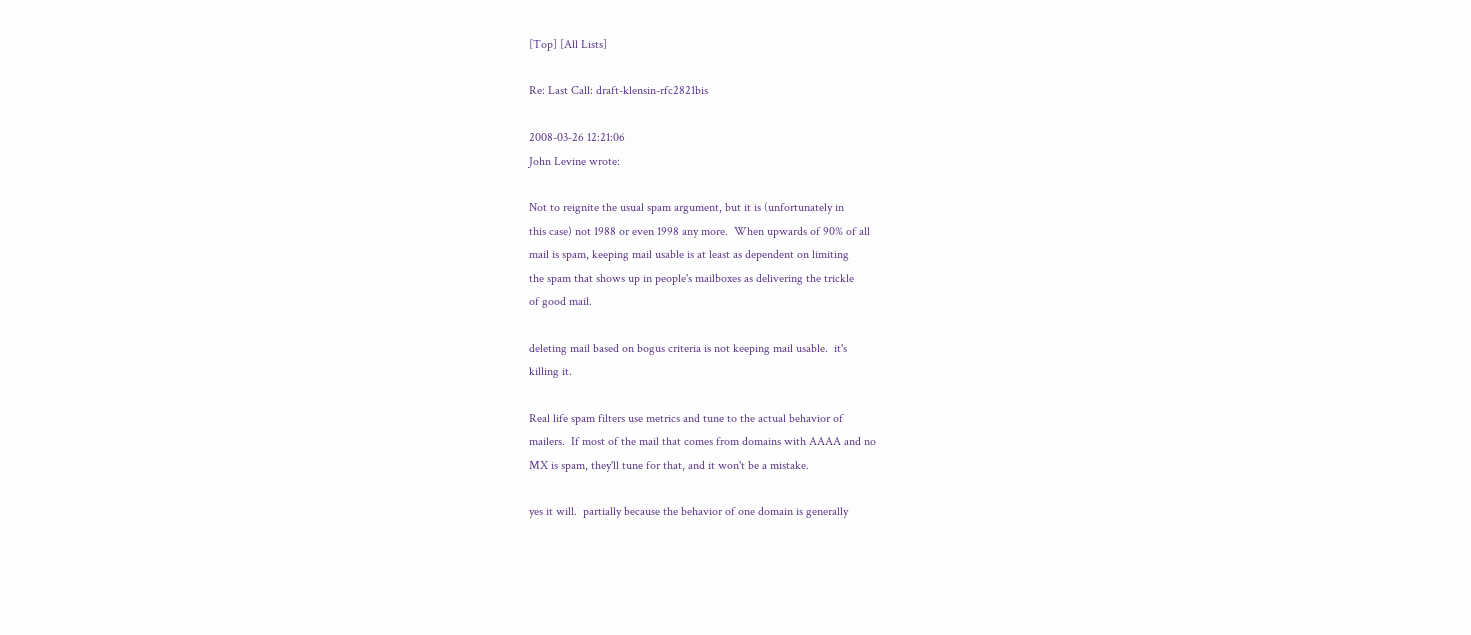[Top] [All Lists]

Re: Last Call: draft-klensin-rfc2821bis

2008-03-26 12:21:06
John Levine wrote:

Not to reignite the usual spam argument, but it is (unfortunately in
this case) not 1988 or even 1998 any more.  When upwards of 90% of all
mail is spam, keeping mail usable is at least as dependent on limiting
the spam that shows up in people's mailboxes as delivering the trickle
of good mail.

deleting mail based on bogus criteria is not keeping mail usable.  it's
killing it.

Real life spam filters use metrics and tune to the actual behavior of
mailers.  If most of the mail that comes from domains with AAAA and no
MX is spam, they'll tune for that, and it won't be a mistake.

yes it will.  partially because the behavior of one domain is generally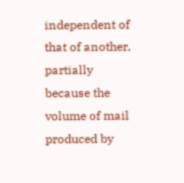independent of that of another, partially because the volume of mail
produced by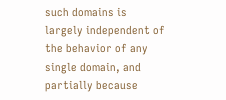such domains is largely independent of the behavior of any
single domain, and partially because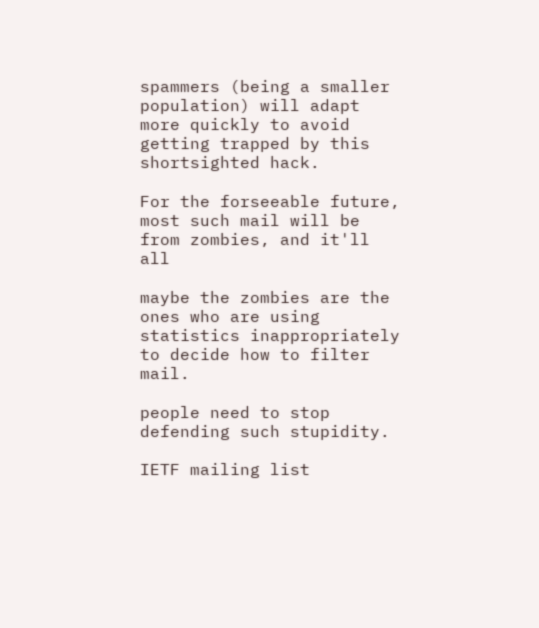spammers (being a smaller
population) will adapt more quickly to avoid getting trapped by this
shortsighted hack.

For the forseeable future, most such mail will be from zombies, and it'll all

maybe the zombies are the ones who are using statistics inappropriately
to decide how to filter mail.

people need to stop defending such stupidity.

IETF mailing list